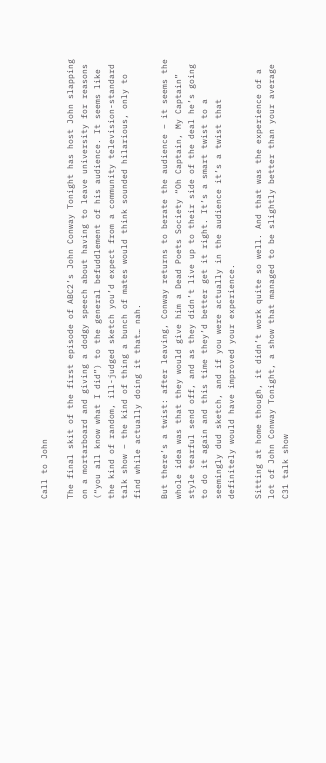Call to John

The final skit of the first episode of ABC2’s John Conway Tonight has host John slapping on a mortarboard and giving a dodgy speech about having to leave university for reasons (“you all know what I did”) to the general befuddlement of his audience. It seems like the kind of random, ill-judged sketch you’d expect from a community television-standard talk show – the kind of thing a bunch of mates would think sounded hilarious, only to find while actually doing it that… nah.

But there’s a twist: after leaving, Conway returns to berate the audience – it seems the whole idea was that they would give him a Dead Poets Society “Oh Captain, My Captain” style tearful send off, and as they didn’t live up to their side of the deal he’s going to do it again and this time they’d better get it right. It’s a smart twist to a seemingly dud sketch, and if you were actually in the audience it’s a twist that definitely would have improved your experience.

Sitting at home though, it didn’t work quite so well. And that was the experience of a lot of John Conway Tonight, a show that managed to be slightly better than your average C31 talk show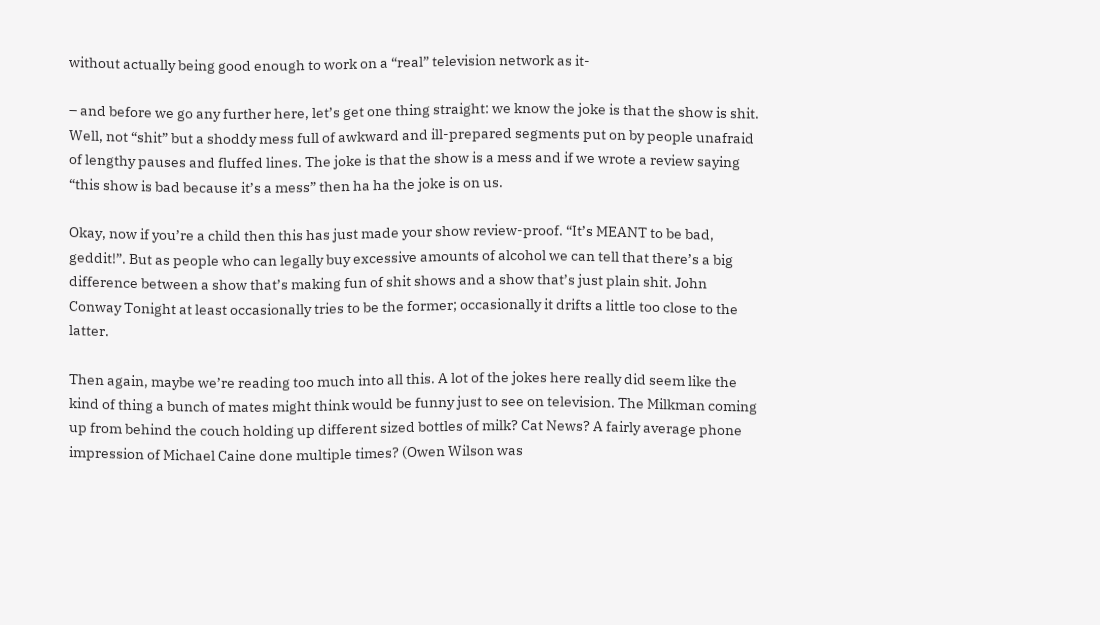without actually being good enough to work on a “real” television network as it-

– and before we go any further here, let’s get one thing straight: we know the joke is that the show is shit. Well, not “shit” but a shoddy mess full of awkward and ill-prepared segments put on by people unafraid of lengthy pauses and fluffed lines. The joke is that the show is a mess and if we wrote a review saying “this show is bad because it’s a mess” then ha ha the joke is on us.

Okay, now if you’re a child then this has just made your show review-proof. “It’s MEANT to be bad, geddit!”. But as people who can legally buy excessive amounts of alcohol we can tell that there’s a big difference between a show that’s making fun of shit shows and a show that’s just plain shit. John Conway Tonight at least occasionally tries to be the former; occasionally it drifts a little too close to the latter.

Then again, maybe we’re reading too much into all this. A lot of the jokes here really did seem like the kind of thing a bunch of mates might think would be funny just to see on television. The Milkman coming up from behind the couch holding up different sized bottles of milk? Cat News? A fairly average phone impression of Michael Caine done multiple times? (Owen Wilson was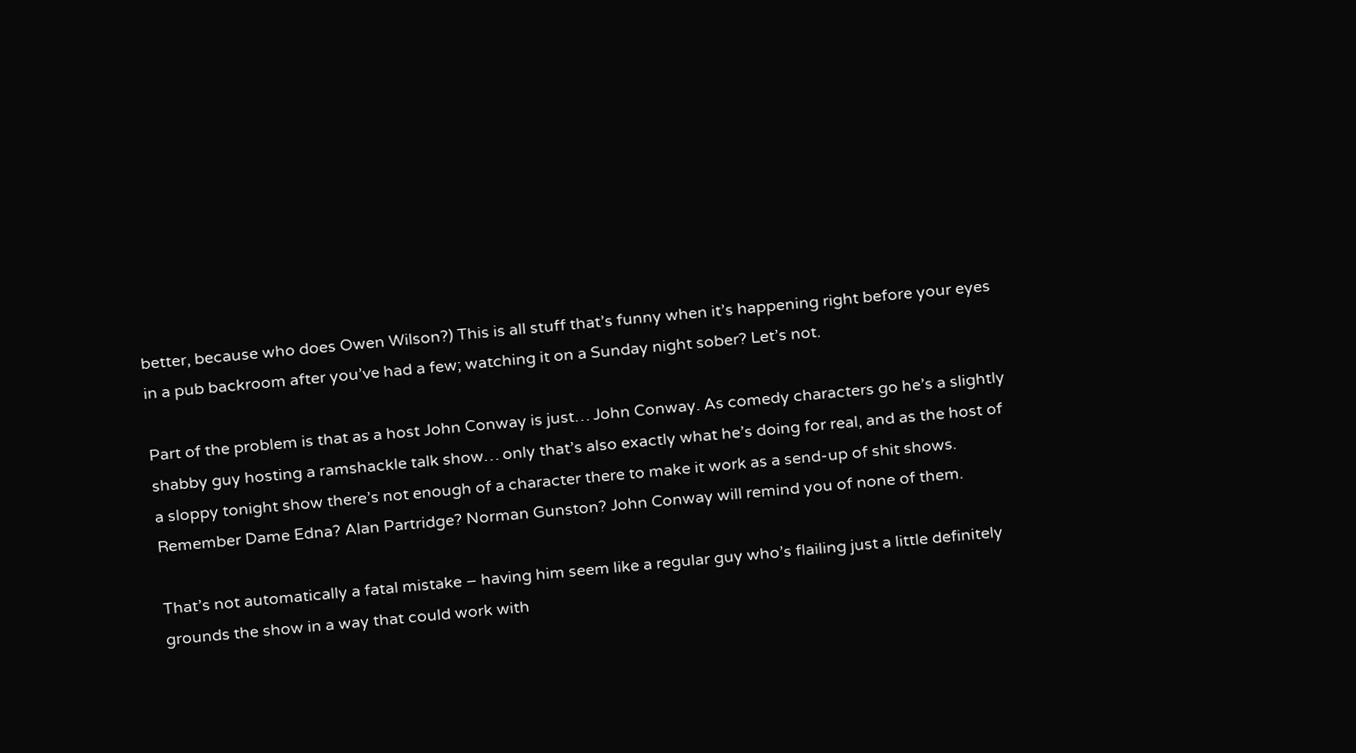better, because who does Owen Wilson?) This is all stuff that’s funny when it’s happening right before your eyes in a pub backroom after you’ve had a few; watching it on a Sunday night sober? Let’s not.

Part of the problem is that as a host John Conway is just… John Conway. As comedy characters go he’s a slightly shabby guy hosting a ramshackle talk show… only that’s also exactly what he’s doing for real, and as the host of a sloppy tonight show there’s not enough of a character there to make it work as a send-up of shit shows. Remember Dame Edna? Alan Partridge? Norman Gunston? John Conway will remind you of none of them.

That’s not automatically a fatal mistake – having him seem like a regular guy who’s flailing just a little definitely grounds the show in a way that could work with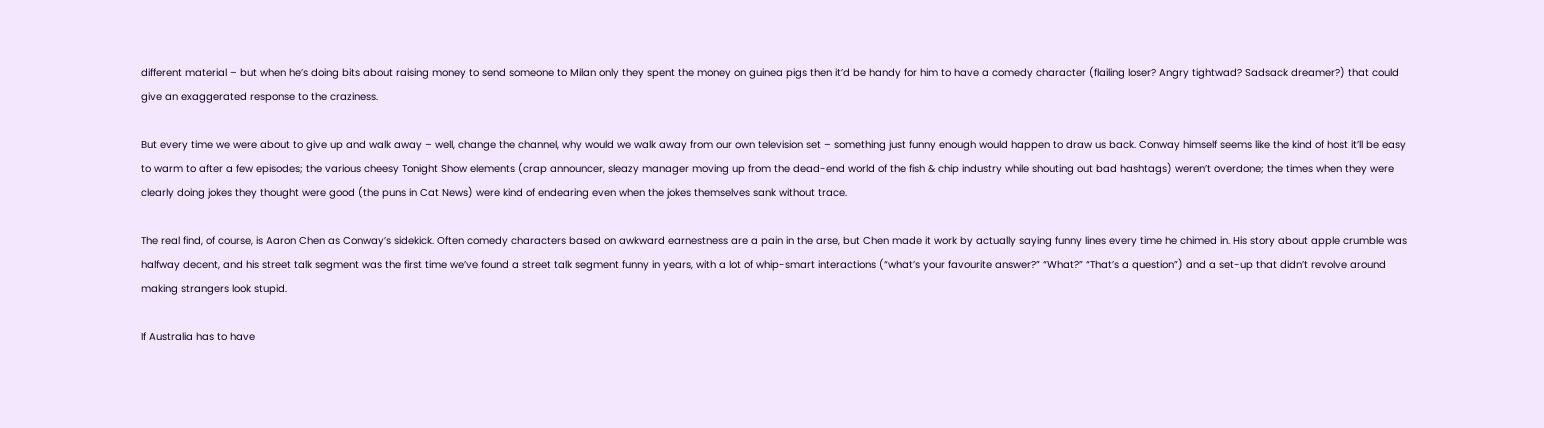different material – but when he’s doing bits about raising money to send someone to Milan only they spent the money on guinea pigs then it’d be handy for him to have a comedy character (flailing loser? Angry tightwad? Sadsack dreamer?) that could give an exaggerated response to the craziness.

But every time we were about to give up and walk away – well, change the channel, why would we walk away from our own television set – something just funny enough would happen to draw us back. Conway himself seems like the kind of host it’ll be easy to warm to after a few episodes; the various cheesy Tonight Show elements (crap announcer, sleazy manager moving up from the dead-end world of the fish & chip industry while shouting out bad hashtags) weren’t overdone; the times when they were clearly doing jokes they thought were good (the puns in Cat News) were kind of endearing even when the jokes themselves sank without trace.

The real find, of course, is Aaron Chen as Conway’s sidekick. Often comedy characters based on awkward earnestness are a pain in the arse, but Chen made it work by actually saying funny lines every time he chimed in. His story about apple crumble was halfway decent, and his street talk segment was the first time we’ve found a street talk segment funny in years, with a lot of whip-smart interactions (“what’s your favourite answer?” “What?” “That’s a question”) and a set-up that didn’t revolve around making strangers look stupid.

If Australia has to have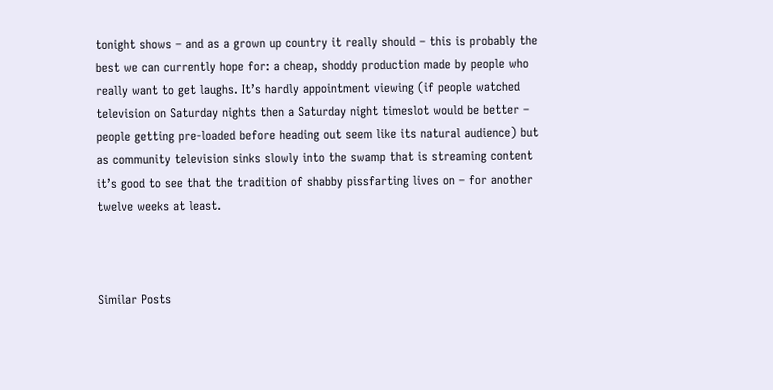tonight shows – and as a grown up country it really should – this is probably the best we can currently hope for: a cheap, shoddy production made by people who really want to get laughs. It’s hardly appointment viewing (if people watched television on Saturday nights then a Saturday night timeslot would be better – people getting pre-loaded before heading out seem like its natural audience) but as community television sinks slowly into the swamp that is streaming content it’s good to see that the tradition of shabby pissfarting lives on – for another twelve weeks at least.



Similar Posts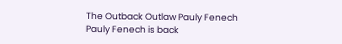The Outback Outlaw Pauly Fenech
Pauly Fenech is back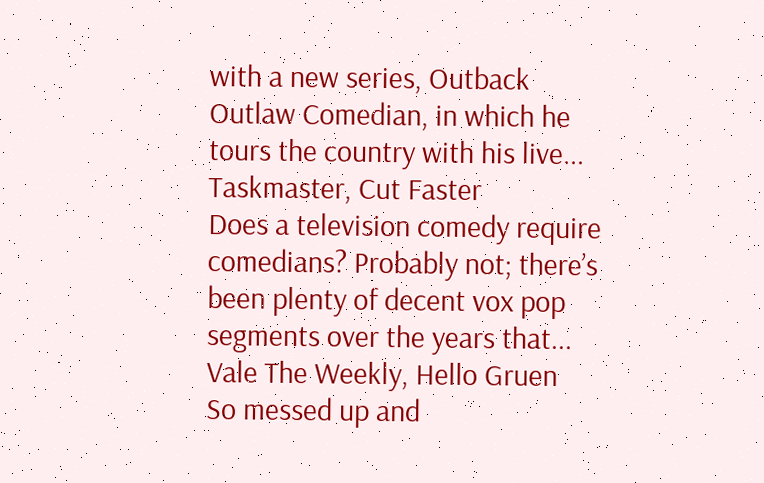with a new series, Outback Outlaw Comedian, in which he tours the country with his live...
Taskmaster, Cut Faster
Does a television comedy require comedians? Probably not; there’s been plenty of decent vox pop segments over the years that...
Vale The Weekly, Hello Gruen
So messed up and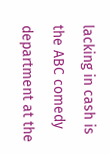lacking in cash is the ABC comedy department at the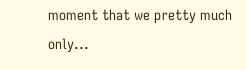moment that we pretty much only...